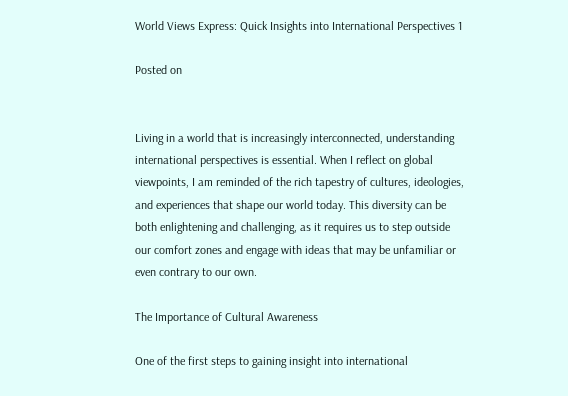World Views Express: Quick Insights into International Perspectives 1

Posted on


Living in a world that is increasingly interconnected, understanding international perspectives is essential. When I reflect on global viewpoints, I am reminded of the rich tapestry of cultures, ideologies, and experiences that shape our world today. This diversity can be both enlightening and challenging, as it requires us to step outside our comfort zones and engage with ideas that may be unfamiliar or even contrary to our own.

The Importance of Cultural Awareness

One of the first steps to gaining insight into international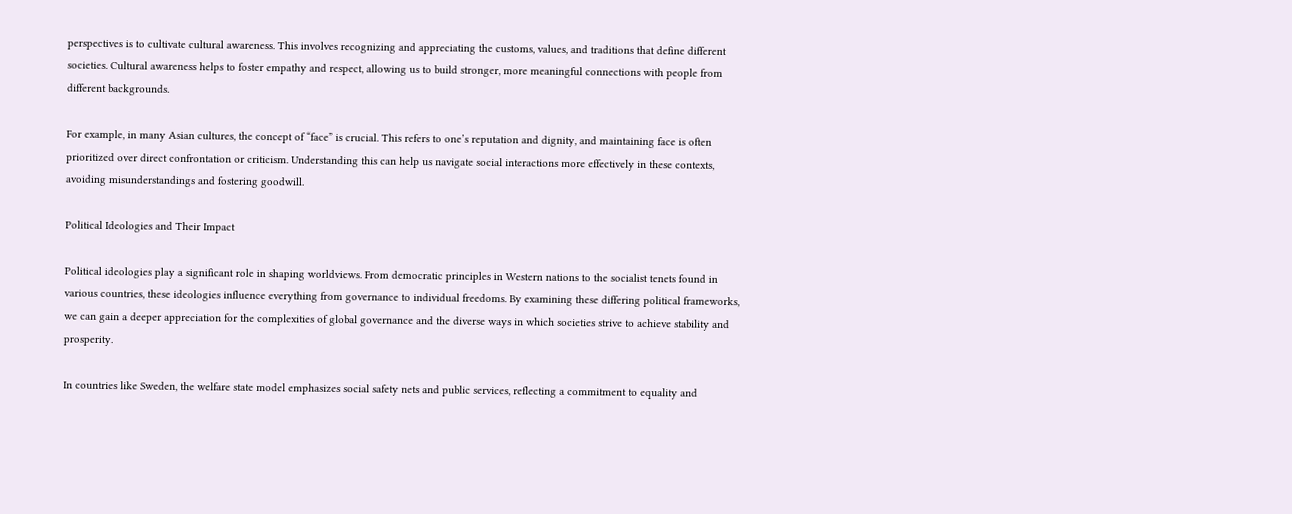perspectives is to cultivate cultural awareness. This involves recognizing and appreciating the customs, values, and traditions that define different societies. Cultural awareness helps to foster empathy and respect, allowing us to build stronger, more meaningful connections with people from different backgrounds.

For example, in many Asian cultures, the concept of “face” is crucial. This refers to one’s reputation and dignity, and maintaining face is often prioritized over direct confrontation or criticism. Understanding this can help us navigate social interactions more effectively in these contexts, avoiding misunderstandings and fostering goodwill.

Political Ideologies and Their Impact

Political ideologies play a significant role in shaping worldviews. From democratic principles in Western nations to the socialist tenets found in various countries, these ideologies influence everything from governance to individual freedoms. By examining these differing political frameworks, we can gain a deeper appreciation for the complexities of global governance and the diverse ways in which societies strive to achieve stability and prosperity.

In countries like Sweden, the welfare state model emphasizes social safety nets and public services, reflecting a commitment to equality and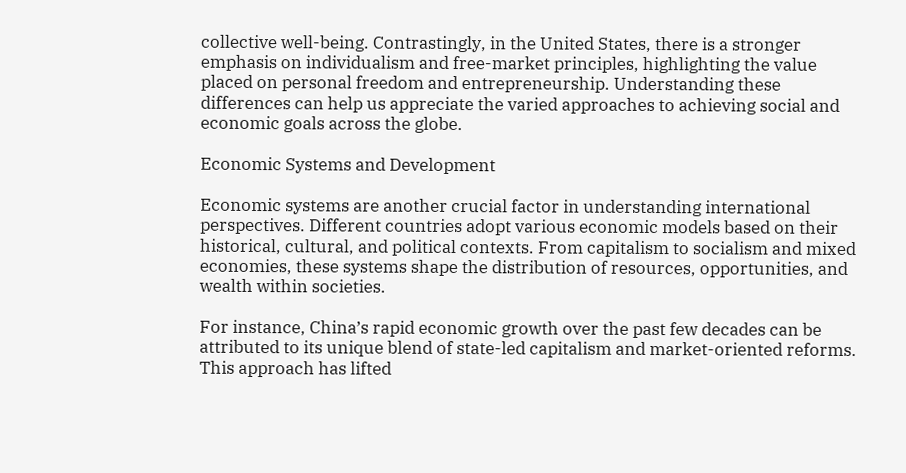collective well-being. Contrastingly, in the United States, there is a stronger emphasis on individualism and free-market principles, highlighting the value placed on personal freedom and entrepreneurship. Understanding these differences can help us appreciate the varied approaches to achieving social and economic goals across the globe.

Economic Systems and Development

Economic systems are another crucial factor in understanding international perspectives. Different countries adopt various economic models based on their historical, cultural, and political contexts. From capitalism to socialism and mixed economies, these systems shape the distribution of resources, opportunities, and wealth within societies.

For instance, China’s rapid economic growth over the past few decades can be attributed to its unique blend of state-led capitalism and market-oriented reforms. This approach has lifted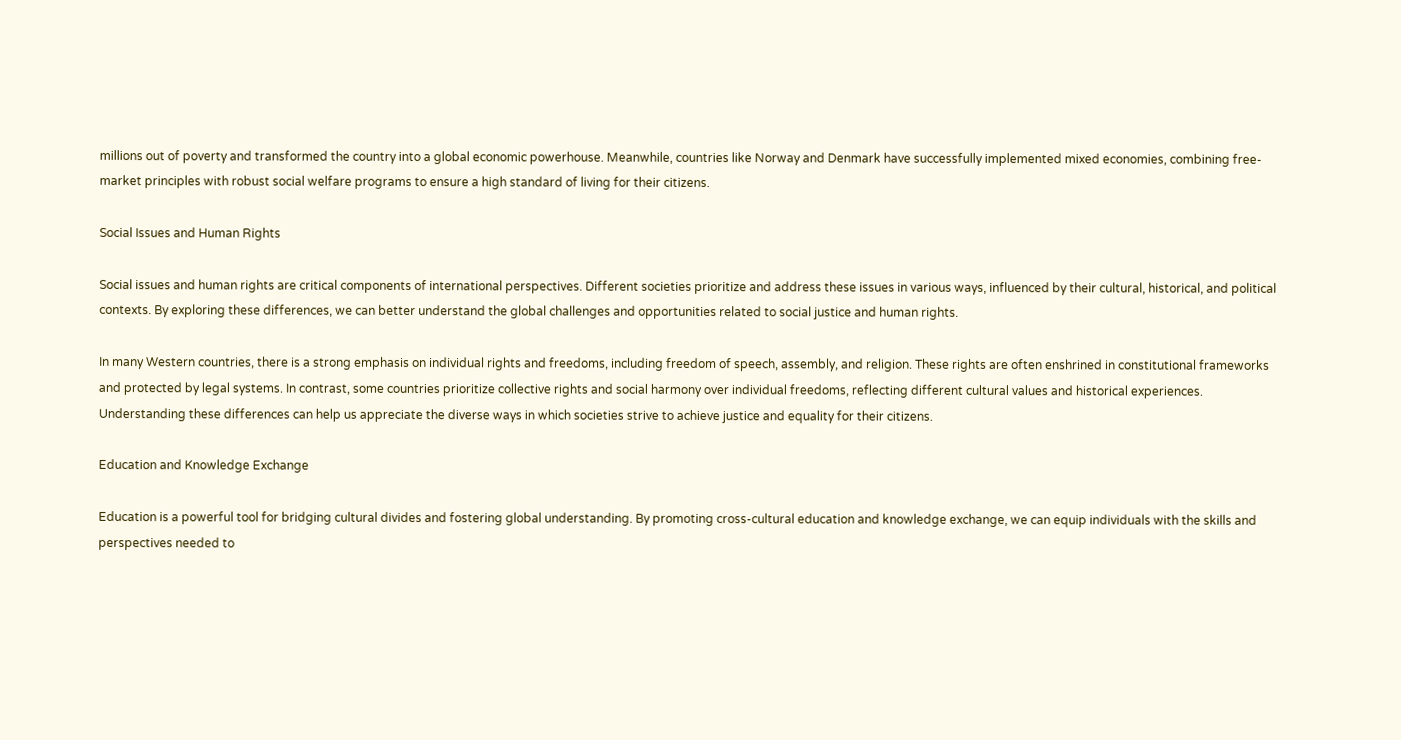millions out of poverty and transformed the country into a global economic powerhouse. Meanwhile, countries like Norway and Denmark have successfully implemented mixed economies, combining free-market principles with robust social welfare programs to ensure a high standard of living for their citizens.

Social Issues and Human Rights

Social issues and human rights are critical components of international perspectives. Different societies prioritize and address these issues in various ways, influenced by their cultural, historical, and political contexts. By exploring these differences, we can better understand the global challenges and opportunities related to social justice and human rights.

In many Western countries, there is a strong emphasis on individual rights and freedoms, including freedom of speech, assembly, and religion. These rights are often enshrined in constitutional frameworks and protected by legal systems. In contrast, some countries prioritize collective rights and social harmony over individual freedoms, reflecting different cultural values and historical experiences. Understanding these differences can help us appreciate the diverse ways in which societies strive to achieve justice and equality for their citizens.

Education and Knowledge Exchange

Education is a powerful tool for bridging cultural divides and fostering global understanding. By promoting cross-cultural education and knowledge exchange, we can equip individuals with the skills and perspectives needed to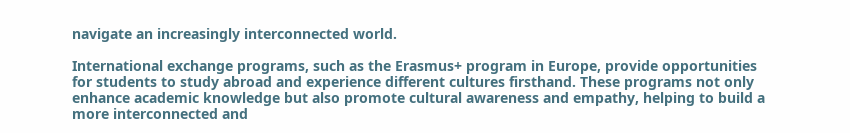navigate an increasingly interconnected world.

International exchange programs, such as the Erasmus+ program in Europe, provide opportunities for students to study abroad and experience different cultures firsthand. These programs not only enhance academic knowledge but also promote cultural awareness and empathy, helping to build a more interconnected and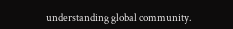understanding global community.